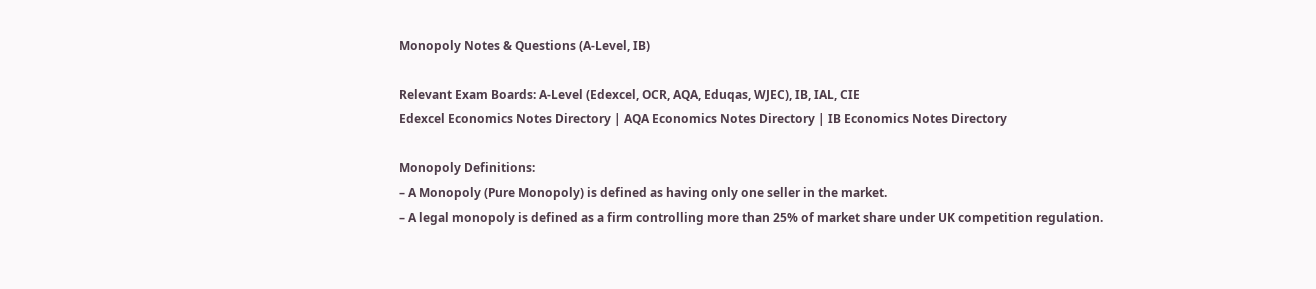Monopoly Notes & Questions (A-Level, IB)

Relevant Exam Boards: A-Level (Edexcel, OCR, AQA, Eduqas, WJEC), IB, IAL, CIE
Edexcel Economics Notes Directory | AQA Economics Notes Directory | IB Economics Notes Directory

Monopoly Definitions:
– A Monopoly (Pure Monopoly) is defined as having only one seller in the market.
– A legal monopoly is defined as a firm controlling more than 25% of market share under UK competition regulation.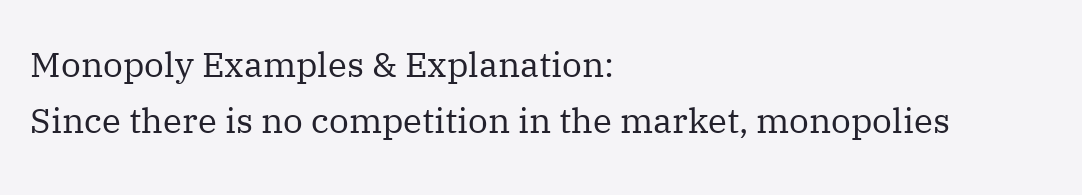Monopoly Examples & Explanation:
Since there is no competition in the market, monopolies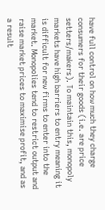have full control on how much they charge consumers for their goods (i.e. are price setters/makers). To maintain this, monopoly markets have high barriers to entry meaning it is difficult for new firms to enter into the market. Monopolies tend to restrict output and raise market prices to maximise profit, and as a result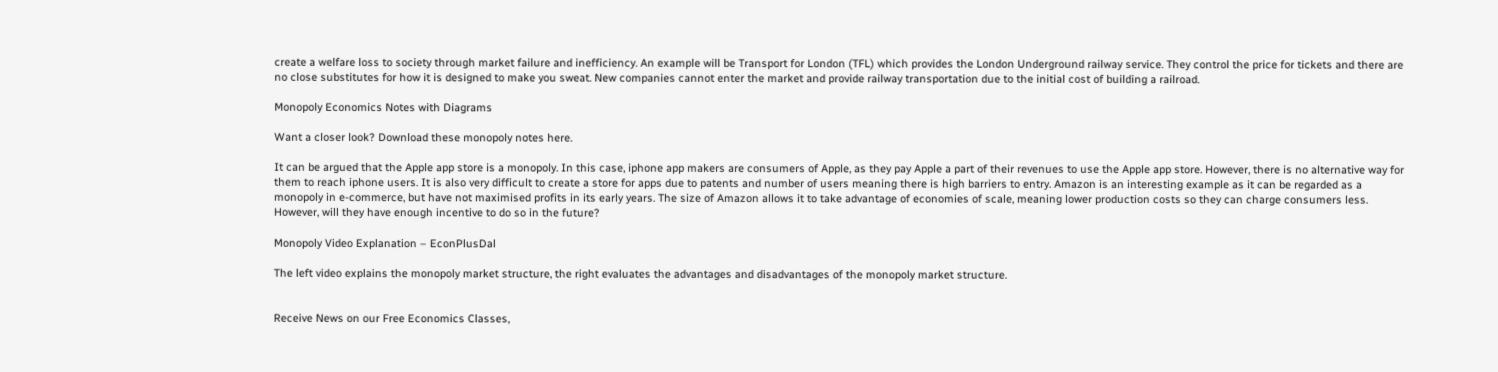create a welfare loss to society through market failure and inefficiency. An example will be Transport for London (TFL) which provides the London Underground railway service. They control the price for tickets and there are no close substitutes for how it is designed to make you sweat. New companies cannot enter the market and provide railway transportation due to the initial cost of building a railroad.

Monopoly Economics Notes with Diagrams

Want a closer look? Download these monopoly notes here.

It can be argued that the Apple app store is a monopoly. In this case, iphone app makers are consumers of Apple, as they pay Apple a part of their revenues to use the Apple app store. However, there is no alternative way for them to reach iphone users. It is also very difficult to create a store for apps due to patents and number of users meaning there is high barriers to entry. Amazon is an interesting example as it can be regarded as a monopoly in e-commerce, but have not maximised profits in its early years. The size of Amazon allows it to take advantage of economies of scale, meaning lower production costs so they can charge consumers less. However, will they have enough incentive to do so in the future?

Monopoly Video Explanation – EconPlusDal

The left video explains the monopoly market structure, the right evaluates the advantages and disadvantages of the monopoly market structure.


Receive News on our Free Economics Classes,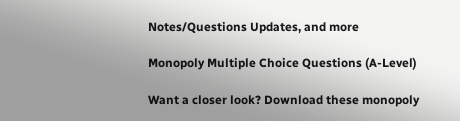Notes/Questions Updates, and more

Monopoly Multiple Choice Questions (A-Level)

Want a closer look? Download these monopoly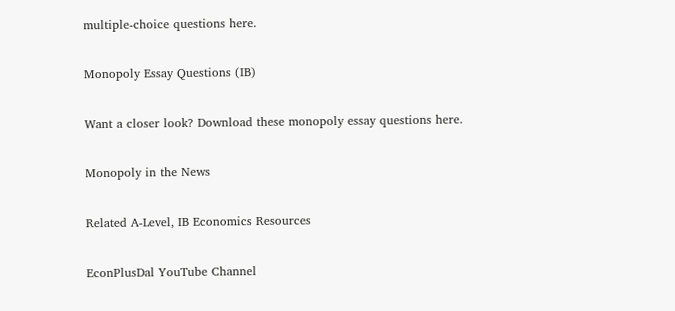multiple-choice questions here.

Monopoly Essay Questions (IB)

Want a closer look? Download these monopoly essay questions here.

Monopoly in the News

Related A-Level, IB Economics Resources

EconPlusDal YouTube Channel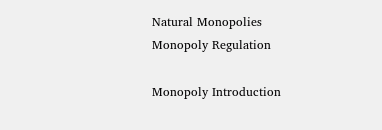Natural Monopolies
Monopoly Regulation

Monopoly Introduction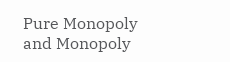Pure Monopoly and Monopoly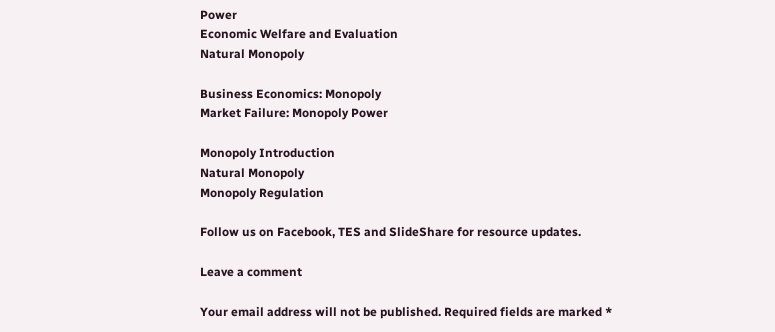Power
Economic Welfare and Evaluation
Natural Monopoly

Business Economics: Monopoly
Market Failure: Monopoly Power

Monopoly Introduction
Natural Monopoly
Monopoly Regulation

Follow us on Facebook, TES and SlideShare for resource updates.

Leave a comment

Your email address will not be published. Required fields are marked *